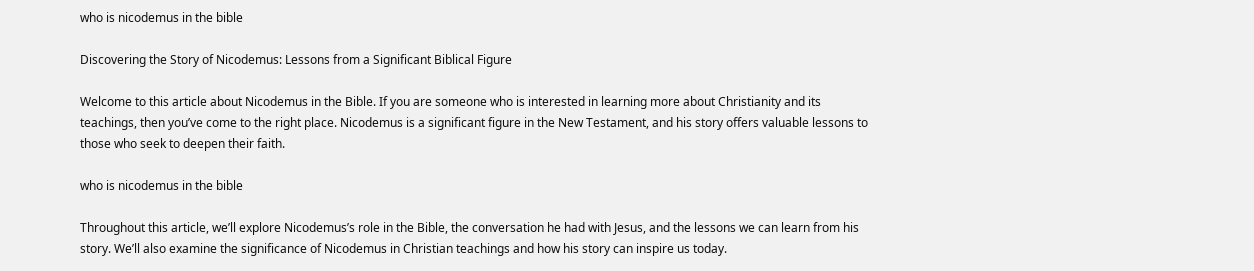who is nicodemus in the bible

Discovering the Story of Nicodemus: Lessons from a Significant Biblical Figure

Welcome to this article about Nicodemus in the Bible. If you are someone who is interested in learning more about Christianity and its teachings, then you’ve come to the right place. Nicodemus is a significant figure in the New Testament, and his story offers valuable lessons to those who seek to deepen their faith.

who is nicodemus in the bible

Throughout this article, we’ll explore Nicodemus’s role in the Bible, the conversation he had with Jesus, and the lessons we can learn from his story. We’ll also examine the significance of Nicodemus in Christian teachings and how his story can inspire us today.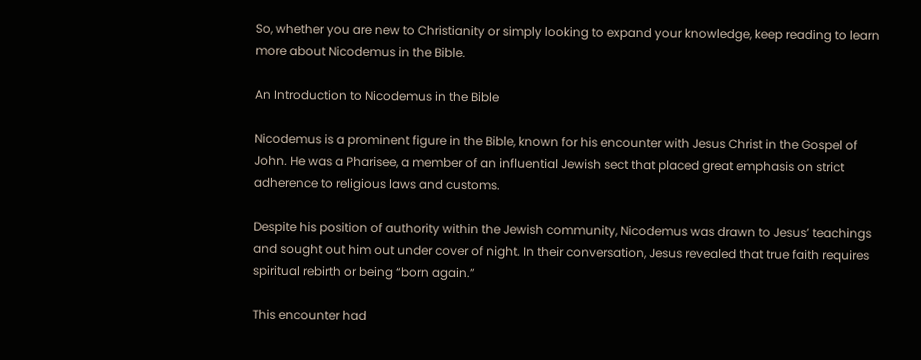So, whether you are new to Christianity or simply looking to expand your knowledge, keep reading to learn more about Nicodemus in the Bible.

An Introduction to Nicodemus in the Bible

Nicodemus is a prominent figure in the Bible, known for his encounter with Jesus Christ in the Gospel of John. He was a Pharisee, a member of an influential Jewish sect that placed great emphasis on strict adherence to religious laws and customs.

Despite his position of authority within the Jewish community, Nicodemus was drawn to Jesus’ teachings and sought out him out under cover of night. In their conversation, Jesus revealed that true faith requires spiritual rebirth or being “born again.”

This encounter had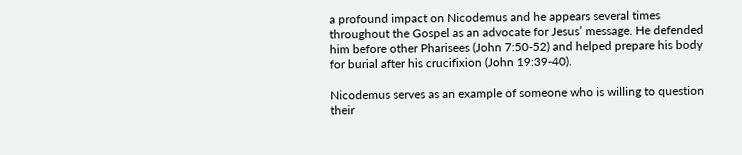a profound impact on Nicodemus and he appears several times throughout the Gospel as an advocate for Jesus’ message. He defended him before other Pharisees (John 7:50-52) and helped prepare his body for burial after his crucifixion (John 19:39-40).

Nicodemus serves as an example of someone who is willing to question their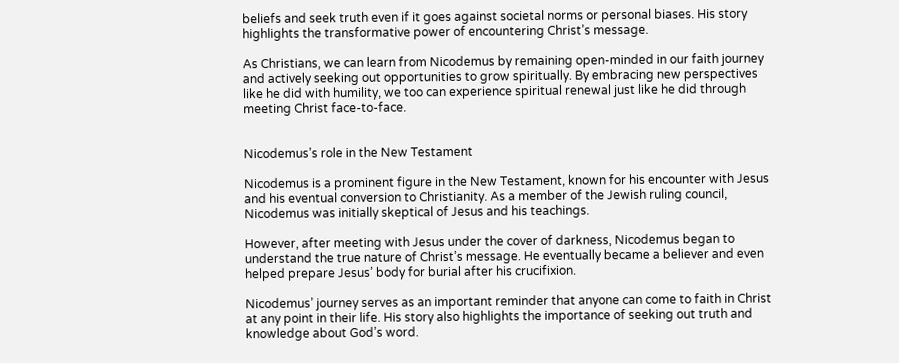beliefs and seek truth even if it goes against societal norms or personal biases. His story highlights the transformative power of encountering Christ’s message.

As Christians, we can learn from Nicodemus by remaining open-minded in our faith journey and actively seeking out opportunities to grow spiritually. By embracing new perspectives like he did with humility, we too can experience spiritual renewal just like he did through meeting Christ face-to-face.


Nicodemus’s role in the New Testament

Nicodemus is a prominent figure in the New Testament, known for his encounter with Jesus and his eventual conversion to Christianity. As a member of the Jewish ruling council, Nicodemus was initially skeptical of Jesus and his teachings.

However, after meeting with Jesus under the cover of darkness, Nicodemus began to understand the true nature of Christ’s message. He eventually became a believer and even helped prepare Jesus’ body for burial after his crucifixion.

Nicodemus’ journey serves as an important reminder that anyone can come to faith in Christ at any point in their life. His story also highlights the importance of seeking out truth and knowledge about God’s word.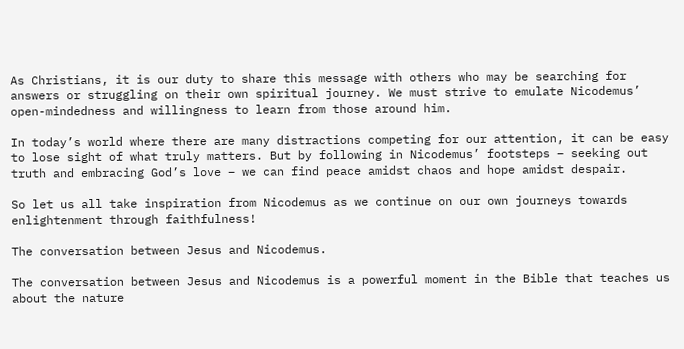As Christians, it is our duty to share this message with others who may be searching for answers or struggling on their own spiritual journey. We must strive to emulate Nicodemus’ open-mindedness and willingness to learn from those around him.

In today’s world where there are many distractions competing for our attention, it can be easy to lose sight of what truly matters. But by following in Nicodemus’ footsteps – seeking out truth and embracing God’s love – we can find peace amidst chaos and hope amidst despair.

So let us all take inspiration from Nicodemus as we continue on our own journeys towards enlightenment through faithfulness!

The conversation between Jesus and Nicodemus.

The conversation between Jesus and Nicodemus is a powerful moment in the Bible that teaches us about the nature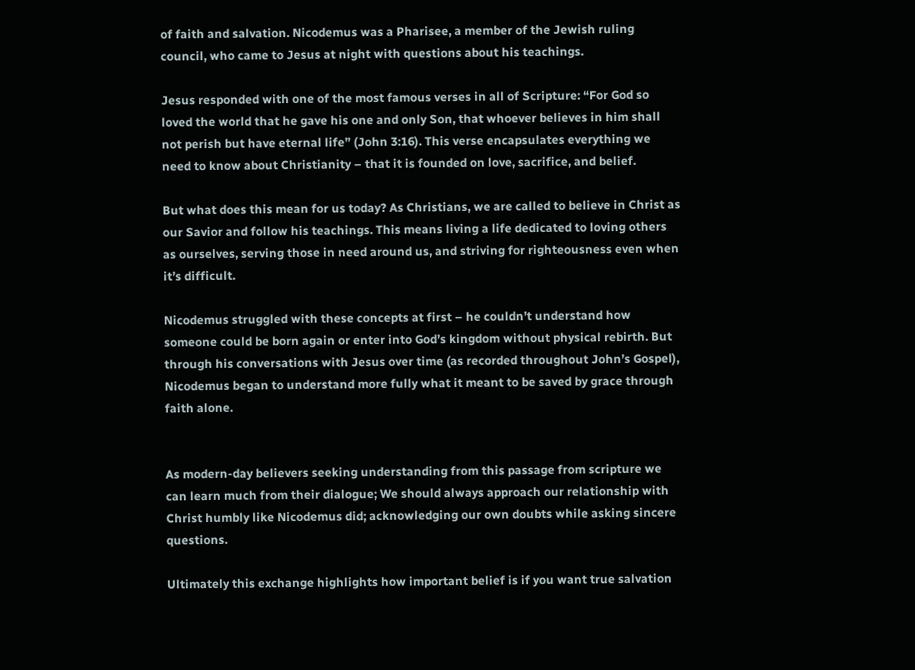of faith and salvation. Nicodemus was a Pharisee, a member of the Jewish ruling council, who came to Jesus at night with questions about his teachings.

Jesus responded with one of the most famous verses in all of Scripture: “For God so loved the world that he gave his one and only Son, that whoever believes in him shall not perish but have eternal life” (John 3:16). This verse encapsulates everything we need to know about Christianity – that it is founded on love, sacrifice, and belief.

But what does this mean for us today? As Christians, we are called to believe in Christ as our Savior and follow his teachings. This means living a life dedicated to loving others as ourselves, serving those in need around us, and striving for righteousness even when it’s difficult.

Nicodemus struggled with these concepts at first – he couldn’t understand how someone could be born again or enter into God’s kingdom without physical rebirth. But through his conversations with Jesus over time (as recorded throughout John’s Gospel), Nicodemus began to understand more fully what it meant to be saved by grace through faith alone.


As modern-day believers seeking understanding from this passage from scripture we can learn much from their dialogue; We should always approach our relationship with Christ humbly like Nicodemus did; acknowledging our own doubts while asking sincere questions.

Ultimately this exchange highlights how important belief is if you want true salvation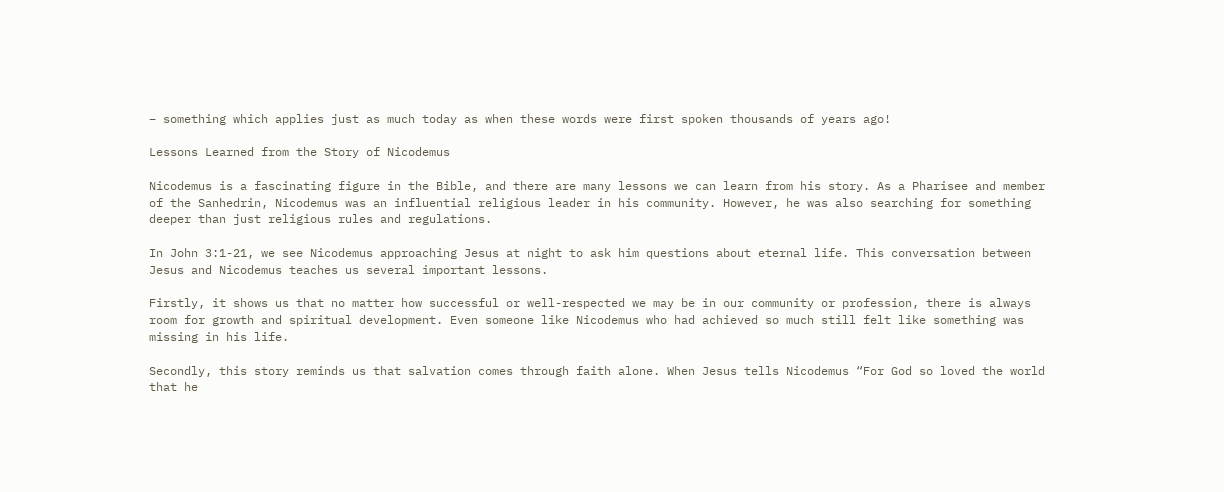– something which applies just as much today as when these words were first spoken thousands of years ago!

Lessons Learned from the Story of Nicodemus

Nicodemus is a fascinating figure in the Bible, and there are many lessons we can learn from his story. As a Pharisee and member of the Sanhedrin, Nicodemus was an influential religious leader in his community. However, he was also searching for something deeper than just religious rules and regulations.

In John 3:1-21, we see Nicodemus approaching Jesus at night to ask him questions about eternal life. This conversation between Jesus and Nicodemus teaches us several important lessons.

Firstly, it shows us that no matter how successful or well-respected we may be in our community or profession, there is always room for growth and spiritual development. Even someone like Nicodemus who had achieved so much still felt like something was missing in his life.

Secondly, this story reminds us that salvation comes through faith alone. When Jesus tells Nicodemus “For God so loved the world that he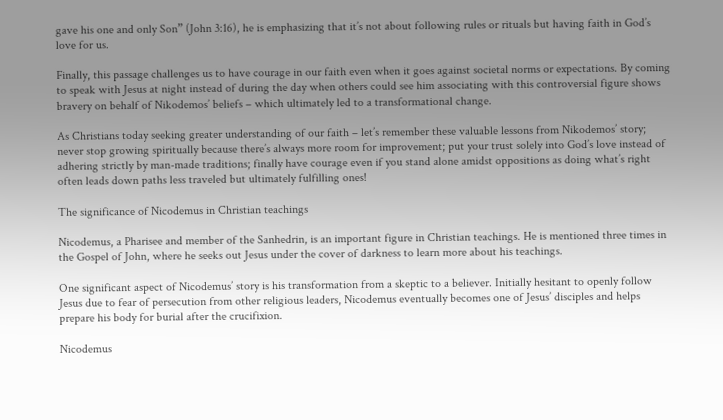gave his one and only Son” (John 3:16), he is emphasizing that it’s not about following rules or rituals but having faith in God’s love for us.

Finally, this passage challenges us to have courage in our faith even when it goes against societal norms or expectations. By coming to speak with Jesus at night instead of during the day when others could see him associating with this controversial figure shows bravery on behalf of Nikodemos’ beliefs – which ultimately led to a transformational change.

As Christians today seeking greater understanding of our faith – let’s remember these valuable lessons from Nikodemos’ story; never stop growing spiritually because there’s always more room for improvement; put your trust solely into God’s love instead of adhering strictly by man-made traditions; finally have courage even if you stand alone amidst oppositions as doing what’s right often leads down paths less traveled but ultimately fulfilling ones!

The significance of Nicodemus in Christian teachings

Nicodemus, a Pharisee and member of the Sanhedrin, is an important figure in Christian teachings. He is mentioned three times in the Gospel of John, where he seeks out Jesus under the cover of darkness to learn more about his teachings.

One significant aspect of Nicodemus’ story is his transformation from a skeptic to a believer. Initially hesitant to openly follow Jesus due to fear of persecution from other religious leaders, Nicodemus eventually becomes one of Jesus’ disciples and helps prepare his body for burial after the crucifixion.

Nicodemus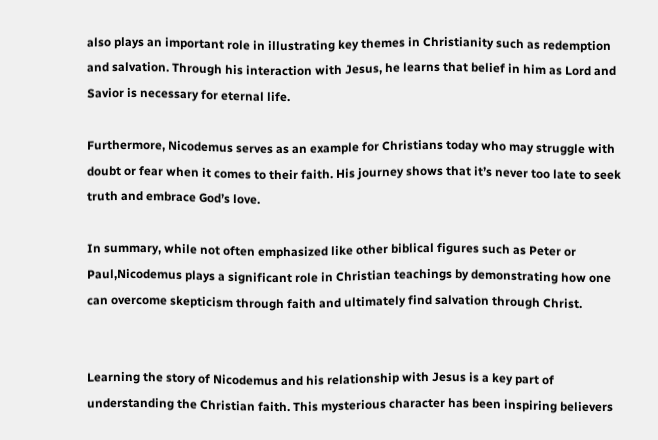also plays an important role in illustrating key themes in Christianity such as redemption and salvation. Through his interaction with Jesus, he learns that belief in him as Lord and Savior is necessary for eternal life.

Furthermore, Nicodemus serves as an example for Christians today who may struggle with doubt or fear when it comes to their faith. His journey shows that it’s never too late to seek truth and embrace God’s love.

In summary, while not often emphasized like other biblical figures such as Peter or Paul,Nicodemus plays a significant role in Christian teachings by demonstrating how one can overcome skepticism through faith and ultimately find salvation through Christ.


Learning the story of Nicodemus and his relationship with Jesus is a key part of understanding the Christian faith. This mysterious character has been inspiring believers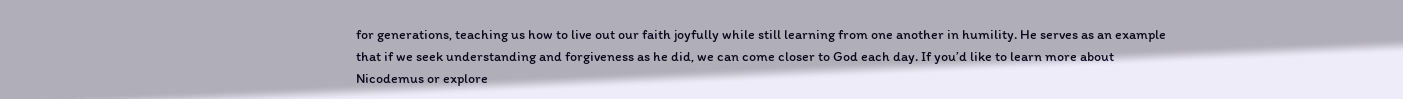for generations, teaching us how to live out our faith joyfully while still learning from one another in humility. He serves as an example that if we seek understanding and forgiveness as he did, we can come closer to God each day. If you’d like to learn more about Nicodemus or explore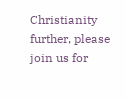Christianity further, please join us for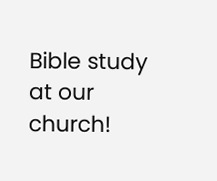Bible study at our church!